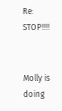Re: STOP!!!!


Molly is doing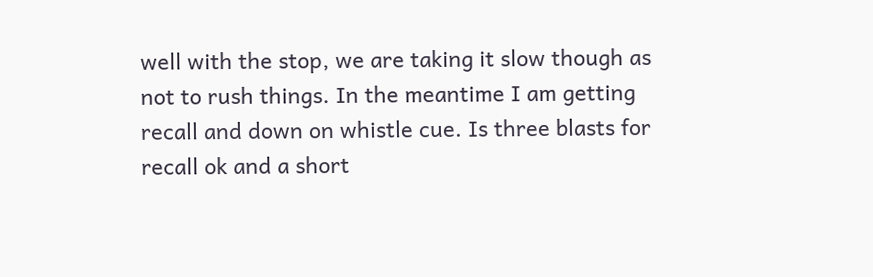well with the stop, we are taking it slow though as not to rush things. In the meantime I am getting recall and down on whistle cue. Is three blasts for recall ok and a short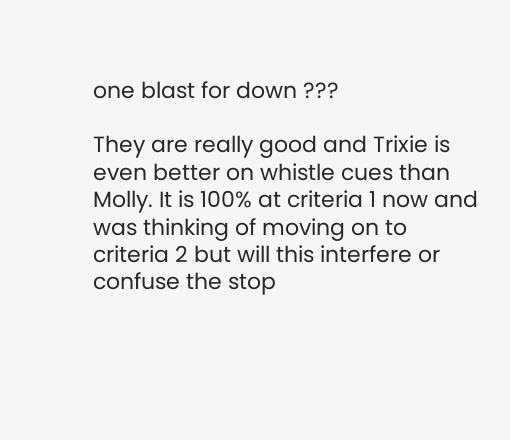one blast for down ???

They are really good and Trixie is even better on whistle cues than Molly. It is 100% at criteria 1 now and was thinking of moving on to criteria 2 but will this interfere or confuse the stop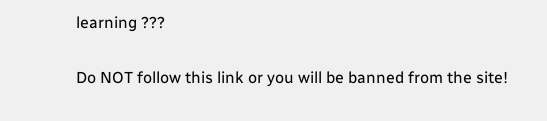learning ???

Do NOT follow this link or you will be banned from the site!